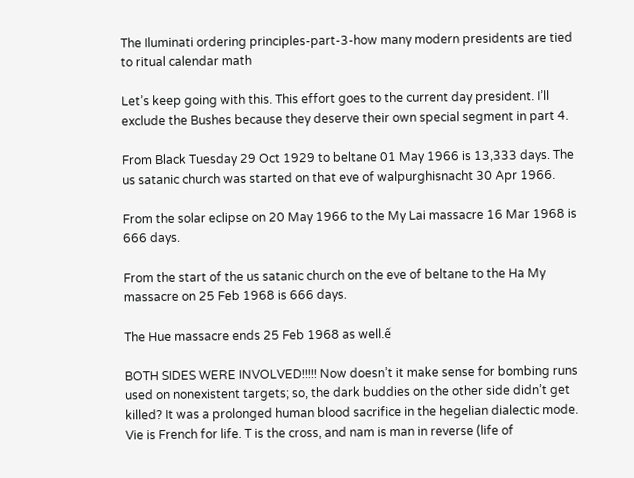The Iluminati ordering principles-part-3-how many modern presidents are tied to ritual calendar math

Let’s keep going with this. This effort goes to the current day president. I’ll exclude the Bushes because they deserve their own special segment in part 4.

From Black Tuesday 29 Oct 1929 to beltane 01 May 1966 is 13,333 days. The us satanic church was started on that eve of walpurghisnacht 30 Apr 1966.

From the solar eclipse on 20 May 1966 to the My Lai massacre 16 Mar 1968 is 666 days.

From the start of the us satanic church on the eve of beltane to the Ha My massacre on 25 Feb 1968 is 666 days.

The Hue massacre ends 25 Feb 1968 as well.ế

BOTH SIDES WERE INVOLVED!!!!! Now doesn’t it make sense for bombing runs used on nonexistent targets; so, the dark buddies on the other side didn’t get killed? It was a prolonged human blood sacrifice in the hegelian dialectic mode. Vie is French for life. T is the cross, and nam is man in reverse (life of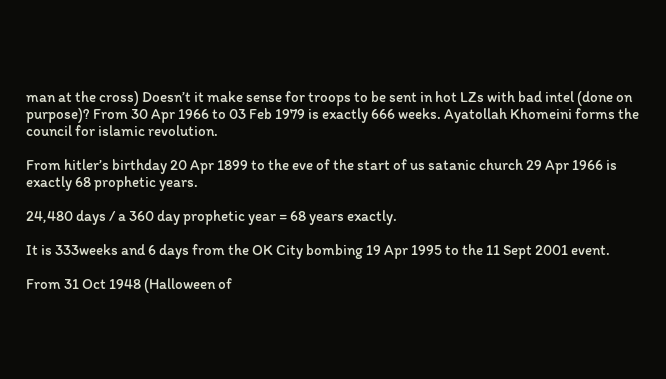man at the cross) Doesn’t it make sense for troops to be sent in hot LZs with bad intel (done on purpose)? From 30 Apr 1966 to 03 Feb 1979 is exactly 666 weeks. Ayatollah Khomeini forms the council for islamic revolution.

From hitler’s birthday 20 Apr 1899 to the eve of the start of us satanic church 29 Apr 1966 is exactly 68 prophetic years.

24,480 days / a 360 day prophetic year = 68 years exactly.

It is 333weeks and 6 days from the OK City bombing 19 Apr 1995 to the 11 Sept 2001 event.

From 31 Oct 1948 (Halloween of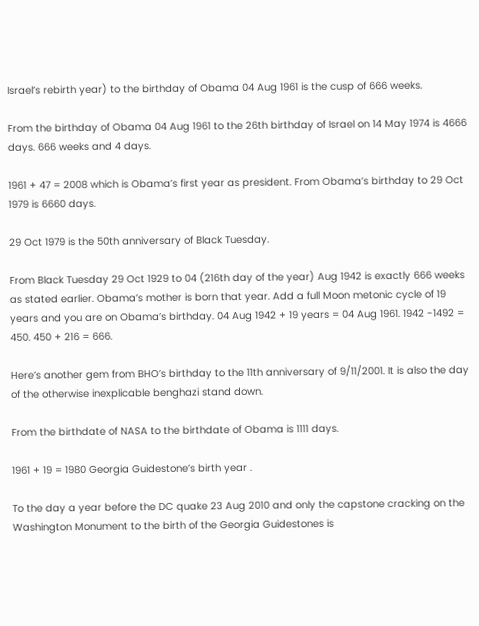Israel’s rebirth year) to the birthday of Obama 04 Aug 1961 is the cusp of 666 weeks.

From the birthday of Obama 04 Aug 1961 to the 26th birthday of Israel on 14 May 1974 is 4666 days. 666 weeks and 4 days.

1961 + 47 = 2008 which is Obama’s first year as president. From Obama’s birthday to 29 Oct 1979 is 6660 days.

29 Oct 1979 is the 50th anniversary of Black Tuesday.

From Black Tuesday 29 Oct 1929 to 04 (216th day of the year) Aug 1942 is exactly 666 weeks as stated earlier. Obama’s mother is born that year. Add a full Moon metonic cycle of 19 years and you are on Obama’s birthday. 04 Aug 1942 + 19 years = 04 Aug 1961. 1942 -1492 = 450. 450 + 216 = 666.

Here’s another gem from BHO’s birthday to the 11th anniversary of 9/11/2001. It is also the day of the otherwise inexplicable benghazi stand down.

From the birthdate of NASA to the birthdate of Obama is 1111 days.

1961 + 19 = 1980 Georgia Guidestone’s birth year .

To the day a year before the DC quake 23 Aug 2010 and only the capstone cracking on the Washington Monument to the birth of the Georgia Guidestones is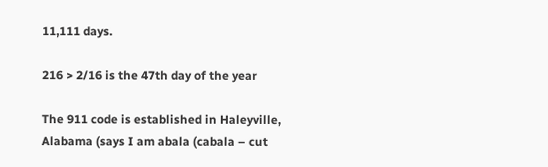11,111 days.

216 > 2/16 is the 47th day of the year

The 911 code is established in Haleyville, Alabama (says I am abala (cabala – cut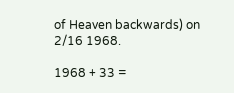of Heaven backwards) on 2/16 1968.

1968 + 33 =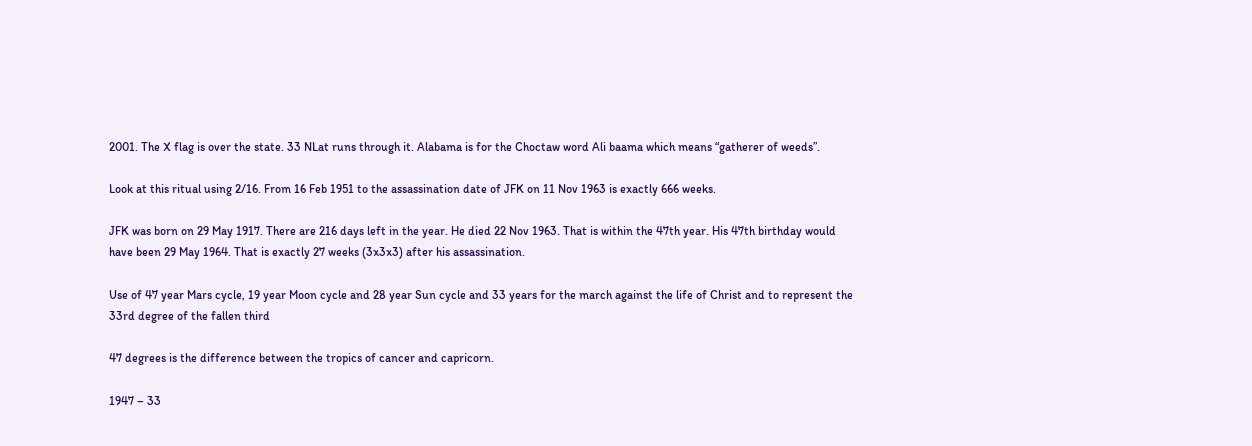2001. The X flag is over the state. 33 NLat runs through it. Alabama is for the Choctaw word Ali baama which means “gatherer of weeds”.

Look at this ritual using 2/16. From 16 Feb 1951 to the assassination date of JFK on 11 Nov 1963 is exactly 666 weeks.

JFK was born on 29 May 1917. There are 216 days left in the year. He died 22 Nov 1963. That is within the 47th year. His 47th birthday would have been 29 May 1964. That is exactly 27 weeks (3x3x3) after his assassination.

Use of 47 year Mars cycle, 19 year Moon cycle and 28 year Sun cycle and 33 years for the march against the life of Christ and to represent the 33rd degree of the fallen third

47 degrees is the difference between the tropics of cancer and capricorn.

1947 – 33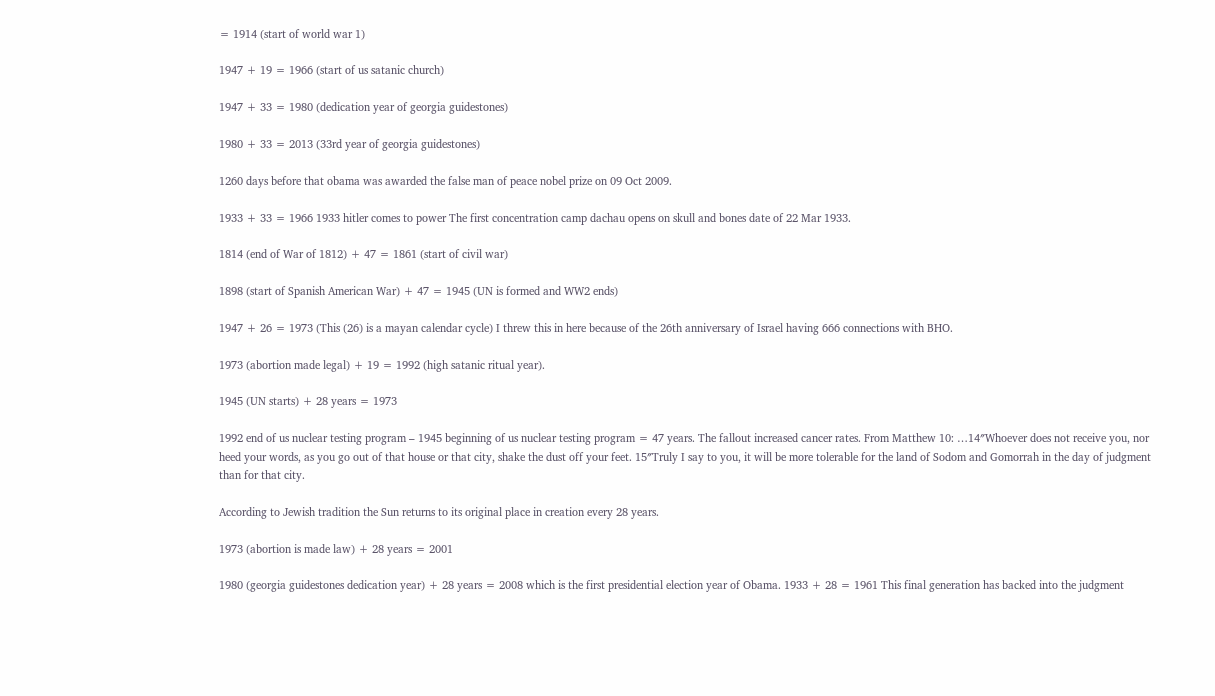= 1914 (start of world war 1)

1947 + 19 = 1966 (start of us satanic church)

1947 + 33 = 1980 (dedication year of georgia guidestones)

1980 + 33 = 2013 (33rd year of georgia guidestones)

1260 days before that obama was awarded the false man of peace nobel prize on 09 Oct 2009.

1933 + 33 = 1966 1933 hitler comes to power The first concentration camp dachau opens on skull and bones date of 22 Mar 1933.

1814 (end of War of 1812) + 47 = 1861 (start of civil war)

1898 (start of Spanish American War) + 47 = 1945 (UN is formed and WW2 ends)

1947 + 26 = 1973 (This (26) is a mayan calendar cycle) I threw this in here because of the 26th anniversary of Israel having 666 connections with BHO.

1973 (abortion made legal) + 19 = 1992 (high satanic ritual year).

1945 (UN starts) + 28 years = 1973

1992 end of us nuclear testing program – 1945 beginning of us nuclear testing program = 47 years. The fallout increased cancer rates. From Matthew 10: …14″Whoever does not receive you, nor heed your words, as you go out of that house or that city, shake the dust off your feet. 15″Truly I say to you, it will be more tolerable for the land of Sodom and Gomorrah in the day of judgment than for that city.

According to Jewish tradition the Sun returns to its original place in creation every 28 years.

1973 (abortion is made law) + 28 years = 2001

1980 (georgia guidestones dedication year) + 28 years = 2008 which is the first presidential election year of Obama. 1933 + 28 = 1961 This final generation has backed into the judgment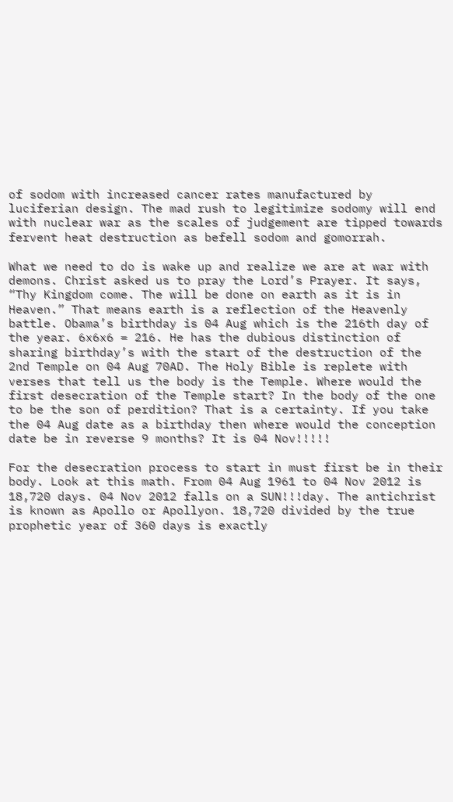of sodom with increased cancer rates manufactured by luciferian design. The mad rush to legitimize sodomy will end with nuclear war as the scales of judgement are tipped towards fervent heat destruction as befell sodom and gomorrah.

What we need to do is wake up and realize we are at war with demons. Christ asked us to pray the Lord’s Prayer. It says, “Thy Kingdom come. The will be done on earth as it is in Heaven.” That means earth is a reflection of the Heavenly battle. Obama’s birthday is 04 Aug which is the 216th day of the year. 6x6x6 = 216. He has the dubious distinction of sharing birthday’s with the start of the destruction of the 2nd Temple on 04 Aug 70AD. The Holy Bible is replete with verses that tell us the body is the Temple. Where would the first desecration of the Temple start? In the body of the one to be the son of perdition? That is a certainty. If you take the 04 Aug date as a birthday then where would the conception date be in reverse 9 months? It is 04 Nov!!!!!

For the desecration process to start in must first be in their body. Look at this math. From 04 Aug 1961 to 04 Nov 2012 is 18,720 days. 04 Nov 2012 falls on a SUN!!!day. The antichrist is known as Apollo or Apollyon. 18,720 divided by the true prophetic year of 360 days is exactly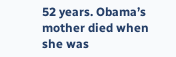52 years. Obama’s mother died when she was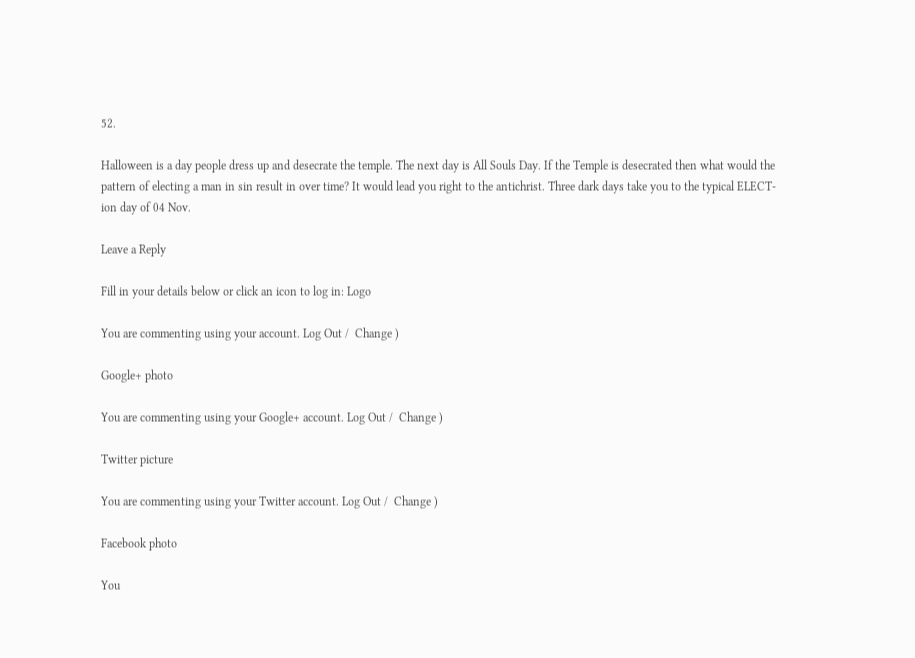52.

Halloween is a day people dress up and desecrate the temple. The next day is All Souls Day. If the Temple is desecrated then what would the pattern of electing a man in sin result in over time? It would lead you right to the antichrist. Three dark days take you to the typical ELECT-ion day of 04 Nov.

Leave a Reply

Fill in your details below or click an icon to log in: Logo

You are commenting using your account. Log Out /  Change )

Google+ photo

You are commenting using your Google+ account. Log Out /  Change )

Twitter picture

You are commenting using your Twitter account. Log Out /  Change )

Facebook photo

You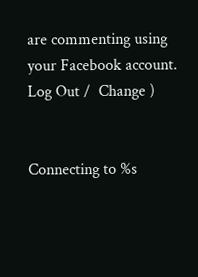are commenting using your Facebook account. Log Out /  Change )


Connecting to %s